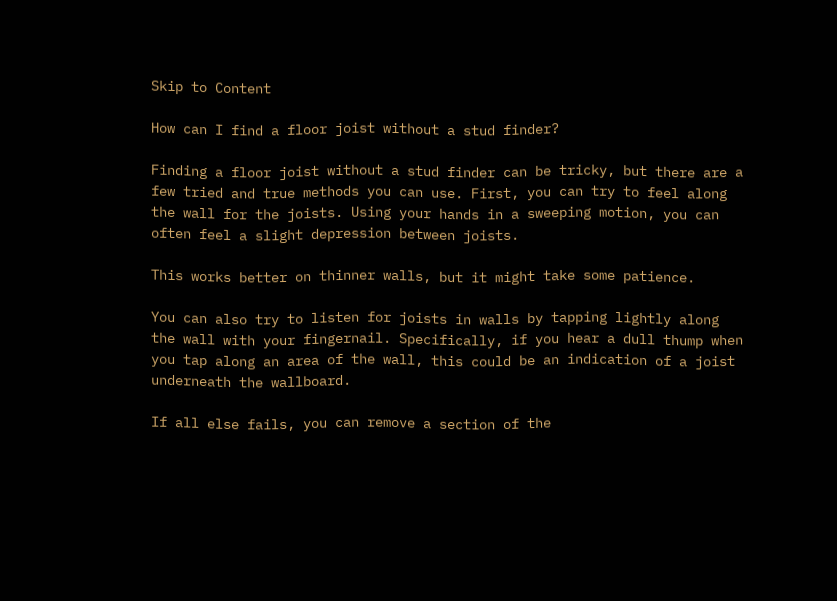Skip to Content

How can I find a floor joist without a stud finder?

Finding a floor joist without a stud finder can be tricky, but there are a few tried and true methods you can use. First, you can try to feel along the wall for the joists. Using your hands in a sweeping motion, you can often feel a slight depression between joists.

This works better on thinner walls, but it might take some patience.

You can also try to listen for joists in walls by tapping lightly along the wall with your fingernail. Specifically, if you hear a dull thump when you tap along an area of the wall, this could be an indication of a joist underneath the wallboard.

If all else fails, you can remove a section of the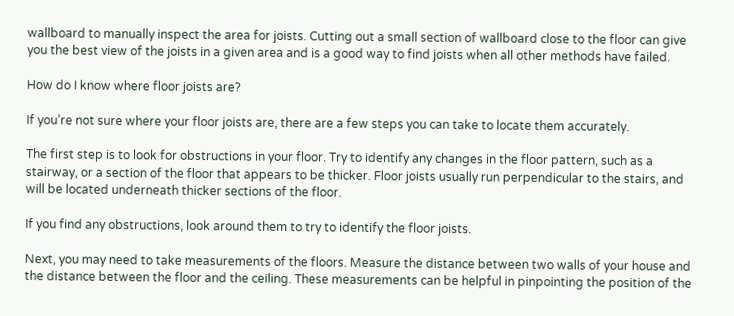wallboard to manually inspect the area for joists. Cutting out a small section of wallboard close to the floor can give you the best view of the joists in a given area and is a good way to find joists when all other methods have failed.

How do I know where floor joists are?

If you’re not sure where your floor joists are, there are a few steps you can take to locate them accurately.

The first step is to look for obstructions in your floor. Try to identify any changes in the floor pattern, such as a stairway, or a section of the floor that appears to be thicker. Floor joists usually run perpendicular to the stairs, and will be located underneath thicker sections of the floor.

If you find any obstructions, look around them to try to identify the floor joists.

Next, you may need to take measurements of the floors. Measure the distance between two walls of your house and the distance between the floor and the ceiling. These measurements can be helpful in pinpointing the position of the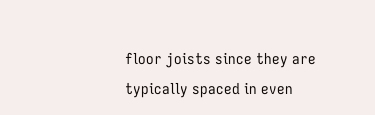floor joists since they are typically spaced in even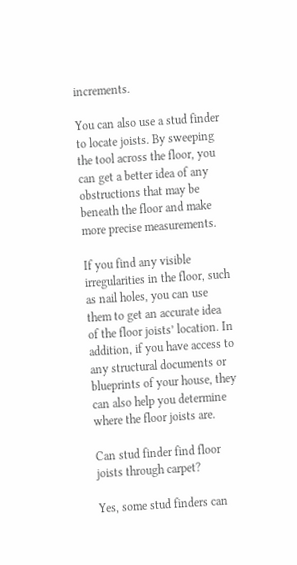increments.

You can also use a stud finder to locate joists. By sweeping the tool across the floor, you can get a better idea of any obstructions that may be beneath the floor and make more precise measurements.

If you find any visible irregularities in the floor, such as nail holes, you can use them to get an accurate idea of the floor joists’ location. In addition, if you have access to any structural documents or blueprints of your house, they can also help you determine where the floor joists are.

Can stud finder find floor joists through carpet?

Yes, some stud finders can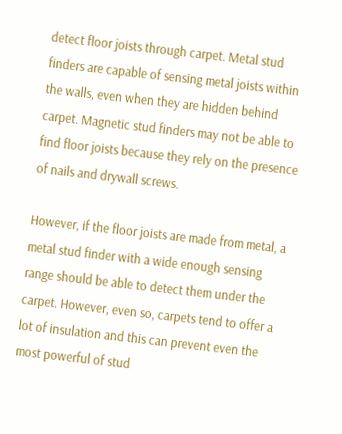detect floor joists through carpet. Metal stud finders are capable of sensing metal joists within the walls, even when they are hidden behind carpet. Magnetic stud finders may not be able to find floor joists because they rely on the presence of nails and drywall screws.

However, if the floor joists are made from metal, a metal stud finder with a wide enough sensing range should be able to detect them under the carpet. However, even so, carpets tend to offer a lot of insulation and this can prevent even the most powerful of stud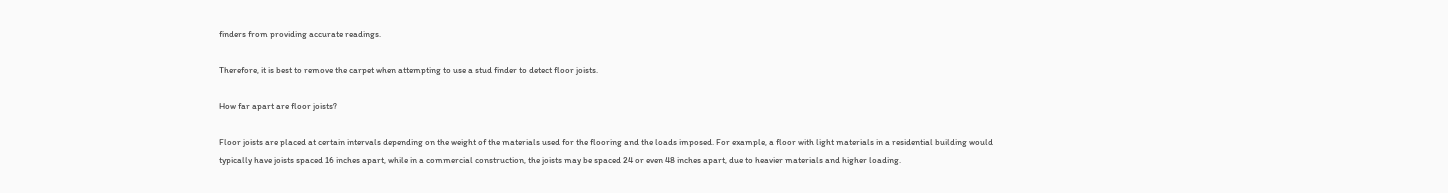finders from providing accurate readings.

Therefore, it is best to remove the carpet when attempting to use a stud finder to detect floor joists.

How far apart are floor joists?

Floor joists are placed at certain intervals depending on the weight of the materials used for the flooring and the loads imposed. For example, a floor with light materials in a residential building would typically have joists spaced 16 inches apart, while in a commercial construction, the joists may be spaced 24 or even 48 inches apart, due to heavier materials and higher loading.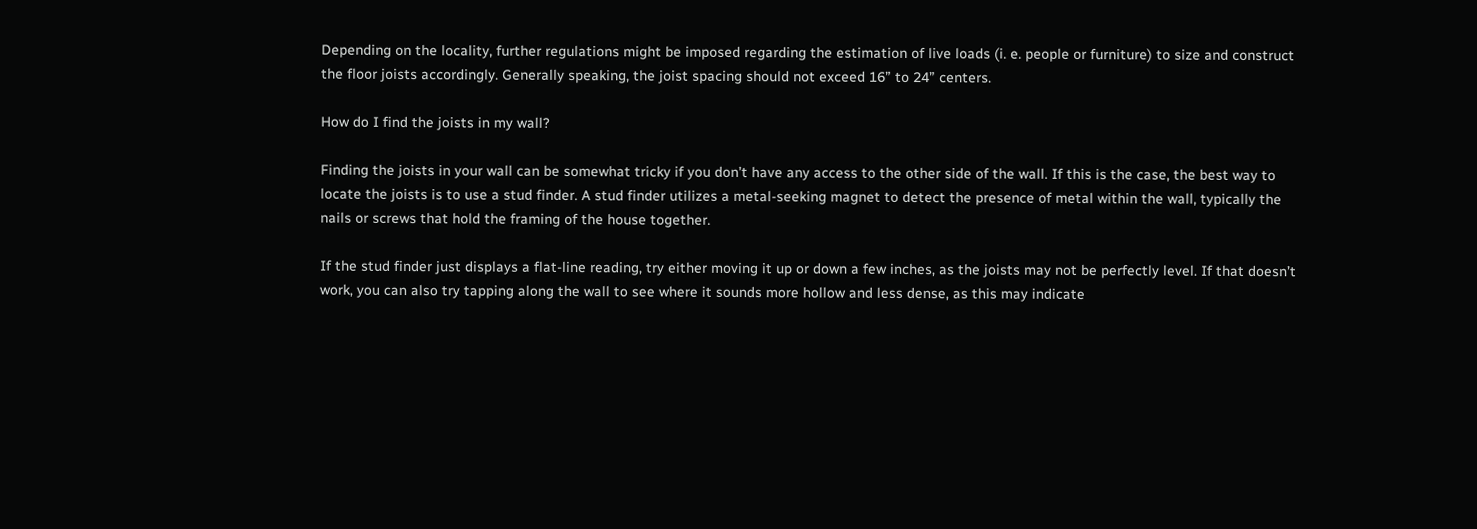Depending on the locality, further regulations might be imposed regarding the estimation of live loads (i. e. people or furniture) to size and construct the floor joists accordingly. Generally speaking, the joist spacing should not exceed 16” to 24” centers.

How do I find the joists in my wall?

Finding the joists in your wall can be somewhat tricky if you don’t have any access to the other side of the wall. If this is the case, the best way to locate the joists is to use a stud finder. A stud finder utilizes a metal-seeking magnet to detect the presence of metal within the wall, typically the nails or screws that hold the framing of the house together.

If the stud finder just displays a flat-line reading, try either moving it up or down a few inches, as the joists may not be perfectly level. If that doesn’t work, you can also try tapping along the wall to see where it sounds more hollow and less dense, as this may indicate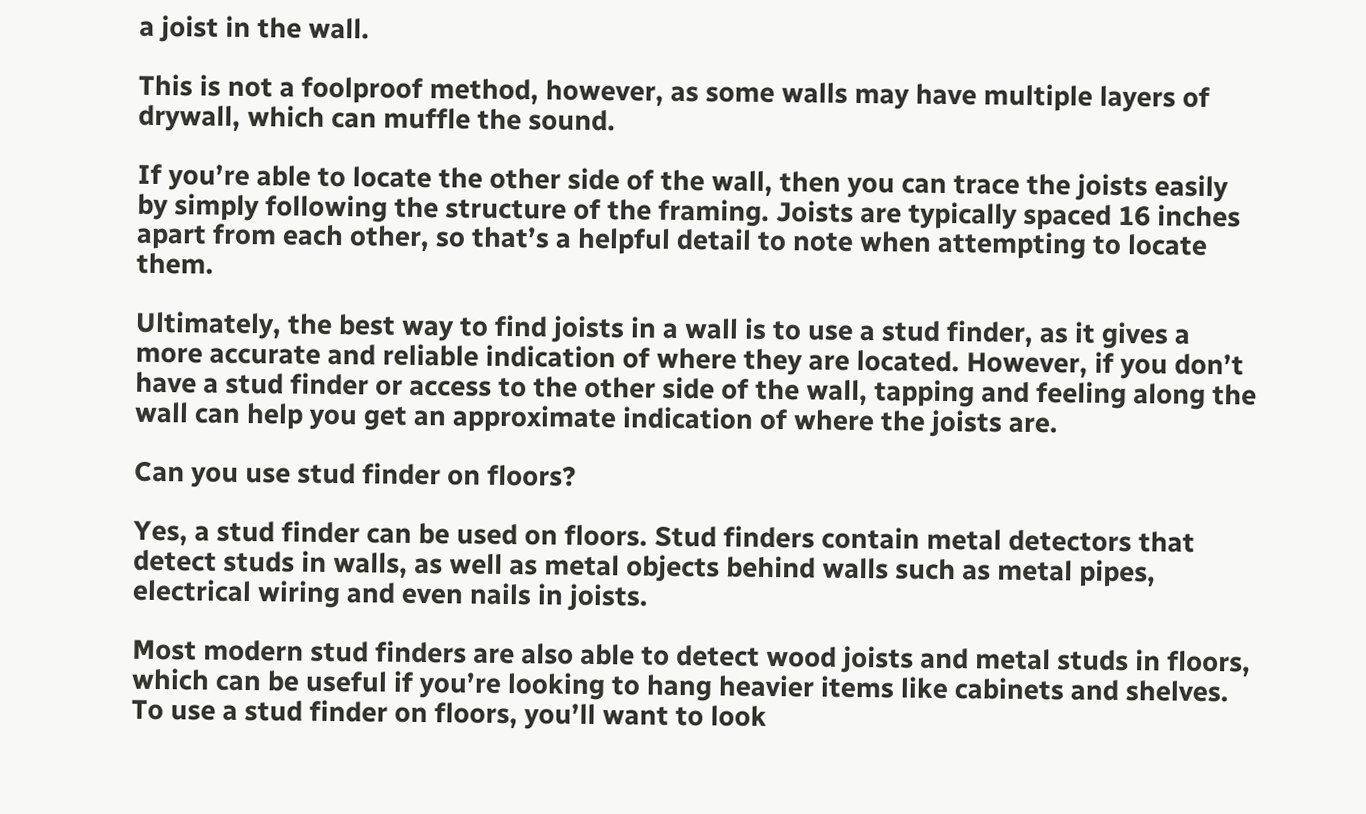a joist in the wall.

This is not a foolproof method, however, as some walls may have multiple layers of drywall, which can muffle the sound.

If you’re able to locate the other side of the wall, then you can trace the joists easily by simply following the structure of the framing. Joists are typically spaced 16 inches apart from each other, so that’s a helpful detail to note when attempting to locate them.

Ultimately, the best way to find joists in a wall is to use a stud finder, as it gives a more accurate and reliable indication of where they are located. However, if you don’t have a stud finder or access to the other side of the wall, tapping and feeling along the wall can help you get an approximate indication of where the joists are.

Can you use stud finder on floors?

Yes, a stud finder can be used on floors. Stud finders contain metal detectors that detect studs in walls, as well as metal objects behind walls such as metal pipes, electrical wiring and even nails in joists.

Most modern stud finders are also able to detect wood joists and metal studs in floors, which can be useful if you’re looking to hang heavier items like cabinets and shelves. To use a stud finder on floors, you’ll want to look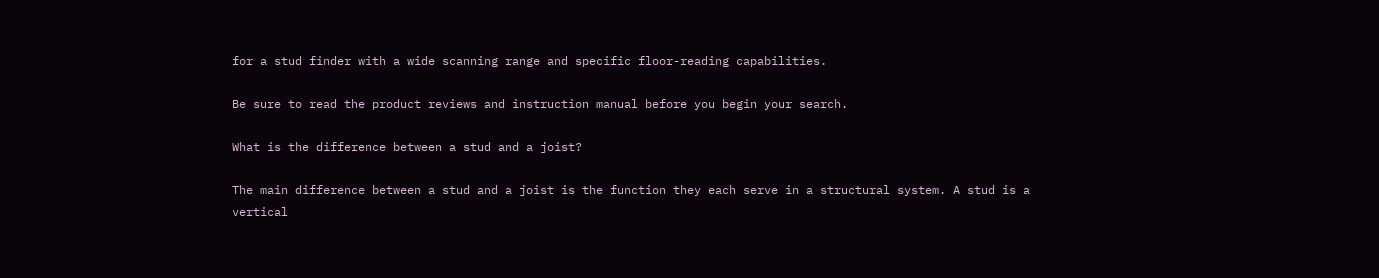for a stud finder with a wide scanning range and specific floor-reading capabilities.

Be sure to read the product reviews and instruction manual before you begin your search.

What is the difference between a stud and a joist?

The main difference between a stud and a joist is the function they each serve in a structural system. A stud is a vertical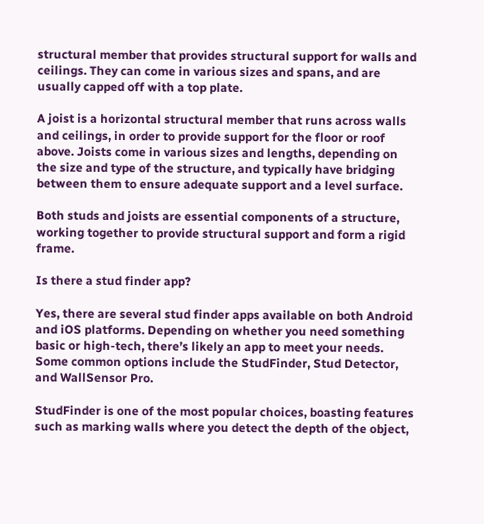structural member that provides structural support for walls and ceilings. They can come in various sizes and spans, and are usually capped off with a top plate.

A joist is a horizontal structural member that runs across walls and ceilings, in order to provide support for the floor or roof above. Joists come in various sizes and lengths, depending on the size and type of the structure, and typically have bridging between them to ensure adequate support and a level surface.

Both studs and joists are essential components of a structure, working together to provide structural support and form a rigid frame.

Is there a stud finder app?

Yes, there are several stud finder apps available on both Android and iOS platforms. Depending on whether you need something basic or high-tech, there’s likely an app to meet your needs. Some common options include the StudFinder, Stud Detector, and WallSensor Pro.

StudFinder is one of the most popular choices, boasting features such as marking walls where you detect the depth of the object,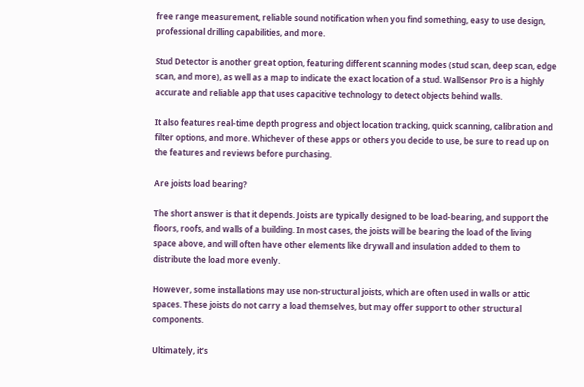free range measurement, reliable sound notification when you find something, easy to use design, professional drilling capabilities, and more.

Stud Detector is another great option, featuring different scanning modes (stud scan, deep scan, edge scan, and more), as well as a map to indicate the exact location of a stud. WallSensor Pro is a highly accurate and reliable app that uses capacitive technology to detect objects behind walls.

It also features real-time depth progress and object location tracking, quick scanning, calibration and filter options, and more. Whichever of these apps or others you decide to use, be sure to read up on the features and reviews before purchasing.

Are joists load bearing?

The short answer is that it depends. Joists are typically designed to be load-bearing, and support the floors, roofs, and walls of a building. In most cases, the joists will be bearing the load of the living space above, and will often have other elements like drywall and insulation added to them to distribute the load more evenly.

However, some installations may use non-structural joists, which are often used in walls or attic spaces. These joists do not carry a load themselves, but may offer support to other structural components.

Ultimately, it’s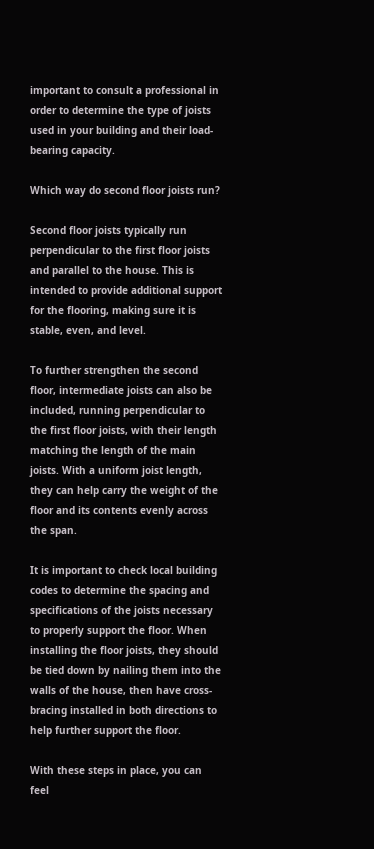important to consult a professional in order to determine the type of joists used in your building and their load-bearing capacity.

Which way do second floor joists run?

Second floor joists typically run perpendicular to the first floor joists and parallel to the house. This is intended to provide additional support for the flooring, making sure it is stable, even, and level.

To further strengthen the second floor, intermediate joists can also be included, running perpendicular to the first floor joists, with their length matching the length of the main joists. With a uniform joist length, they can help carry the weight of the floor and its contents evenly across the span.

It is important to check local building codes to determine the spacing and specifications of the joists necessary to properly support the floor. When installing the floor joists, they should be tied down by nailing them into the walls of the house, then have cross-bracing installed in both directions to help further support the floor.

With these steps in place, you can feel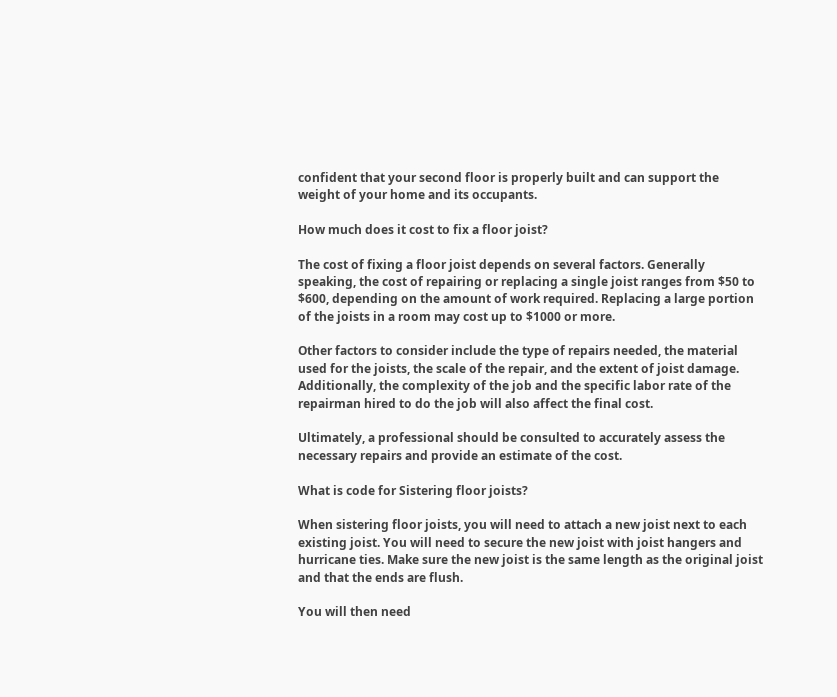confident that your second floor is properly built and can support the weight of your home and its occupants.

How much does it cost to fix a floor joist?

The cost of fixing a floor joist depends on several factors. Generally speaking, the cost of repairing or replacing a single joist ranges from $50 to $600, depending on the amount of work required. Replacing a large portion of the joists in a room may cost up to $1000 or more.

Other factors to consider include the type of repairs needed, the material used for the joists, the scale of the repair, and the extent of joist damage. Additionally, the complexity of the job and the specific labor rate of the repairman hired to do the job will also affect the final cost.

Ultimately, a professional should be consulted to accurately assess the necessary repairs and provide an estimate of the cost.

What is code for Sistering floor joists?

When sistering floor joists, you will need to attach a new joist next to each existing joist. You will need to secure the new joist with joist hangers and hurricane ties. Make sure the new joist is the same length as the original joist and that the ends are flush.

You will then need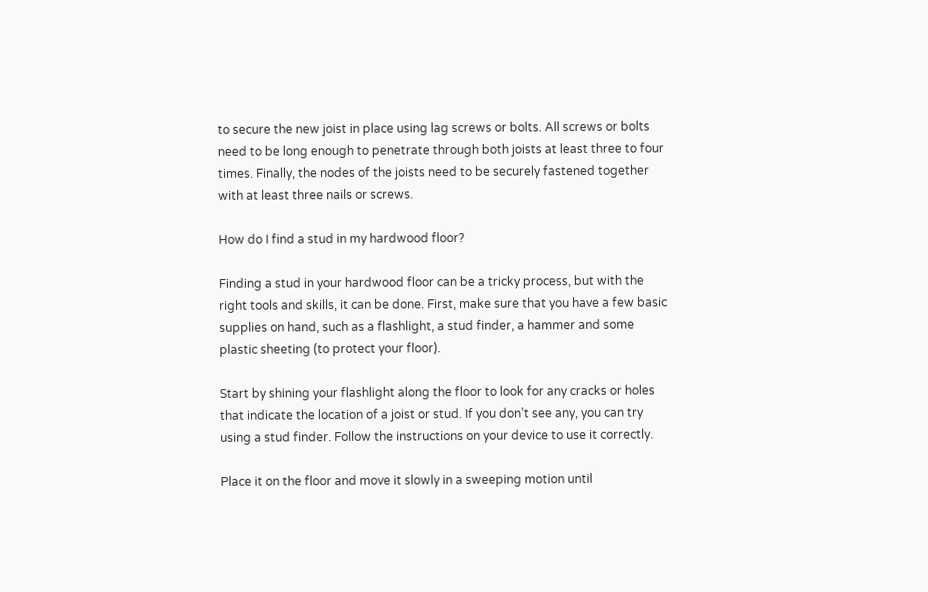to secure the new joist in place using lag screws or bolts. All screws or bolts need to be long enough to penetrate through both joists at least three to four times. Finally, the nodes of the joists need to be securely fastened together with at least three nails or screws.

How do I find a stud in my hardwood floor?

Finding a stud in your hardwood floor can be a tricky process, but with the right tools and skills, it can be done. First, make sure that you have a few basic supplies on hand, such as a flashlight, a stud finder, a hammer and some plastic sheeting (to protect your floor).

Start by shining your flashlight along the floor to look for any cracks or holes that indicate the location of a joist or stud. If you don’t see any, you can try using a stud finder. Follow the instructions on your device to use it correctly.

Place it on the floor and move it slowly in a sweeping motion until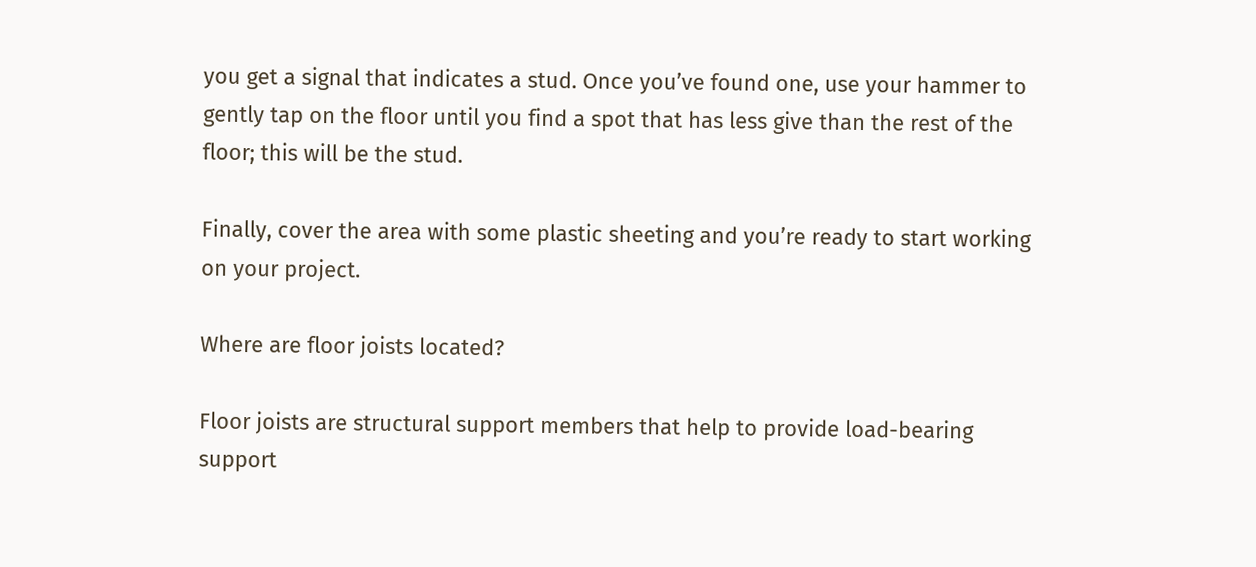you get a signal that indicates a stud. Once you’ve found one, use your hammer to gently tap on the floor until you find a spot that has less give than the rest of the floor; this will be the stud.

Finally, cover the area with some plastic sheeting and you’re ready to start working on your project.

Where are floor joists located?

Floor joists are structural support members that help to provide load-bearing support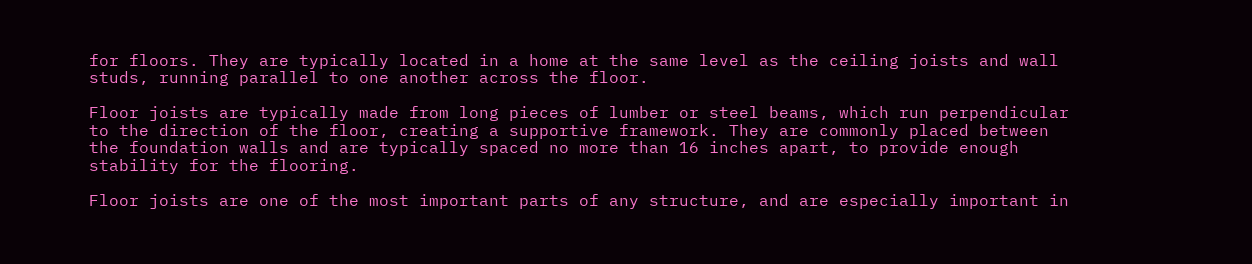for floors. They are typically located in a home at the same level as the ceiling joists and wall studs, running parallel to one another across the floor.

Floor joists are typically made from long pieces of lumber or steel beams, which run perpendicular to the direction of the floor, creating a supportive framework. They are commonly placed between the foundation walls and are typically spaced no more than 16 inches apart, to provide enough stability for the flooring.

Floor joists are one of the most important parts of any structure, and are especially important in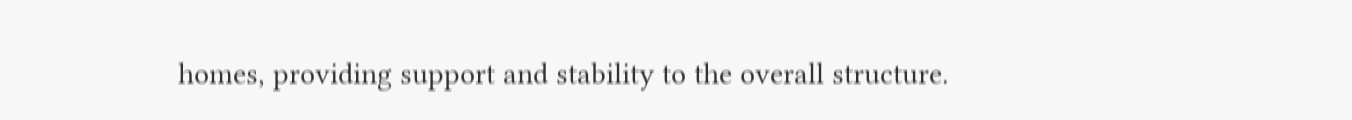homes, providing support and stability to the overall structure.